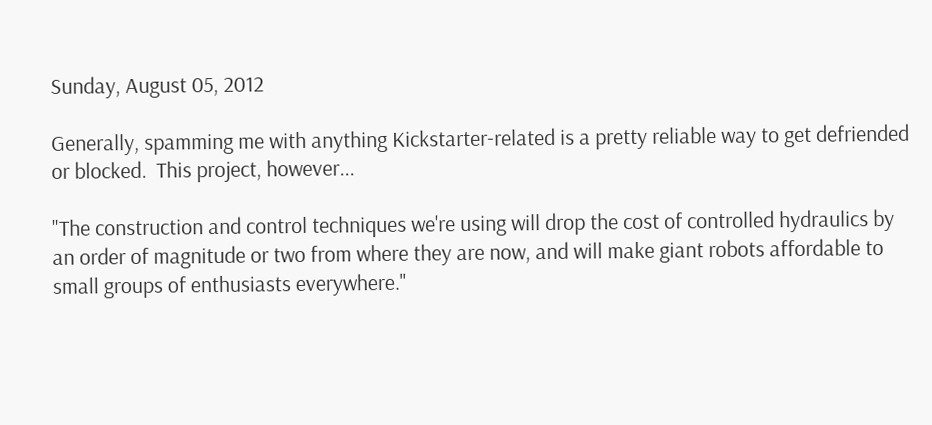Sunday, August 05, 2012

Generally, spamming me with anything Kickstarter-related is a pretty reliable way to get defriended or blocked.  This project, however...

"The construction and control techniques we're using will drop the cost of controlled hydraulics by an order of magnitude or two from where they are now, and will make giant robots affordable to small groups of enthusiasts everywhere."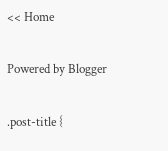<< Home

Powered by Blogger

.post-title {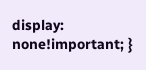display: none!important; }